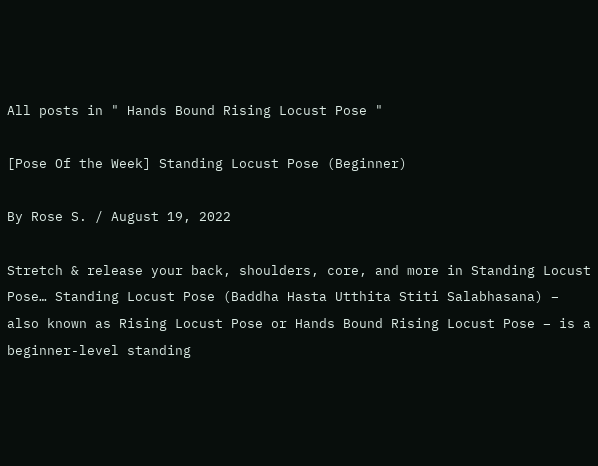All posts in " Hands Bound Rising Locust Pose "

[Pose Of the Week] Standing Locust Pose (Beginner)

By Rose S. / August 19, 2022

Stretch & release your back, shoulders, core, and more in Standing Locust Pose… Standing Locust Pose (Baddha Hasta Utthita Stiti Salabhasana) – also known as Rising Locust Pose or Hands Bound Rising Locust Pose – is a beginner-level standing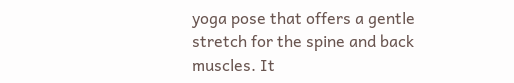yoga pose that offers a gentle stretch for the spine and back muscles. It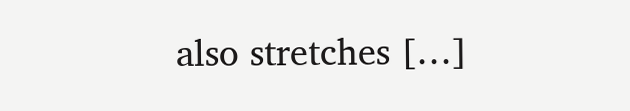also stretches […]